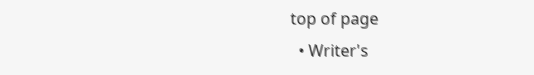top of page
  • Writer's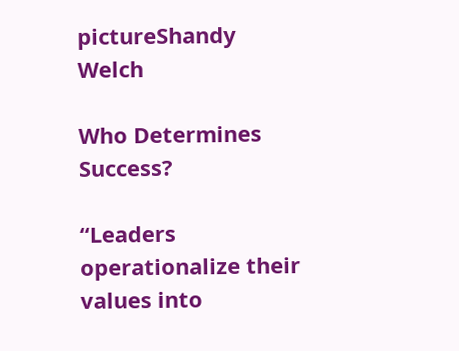pictureShandy Welch

Who Determines Success?

“Leaders operationalize their values into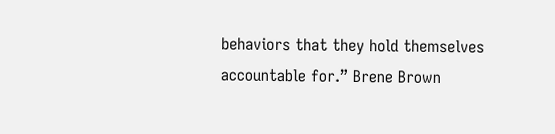behaviors that they hold themselves accountable for.” Brene Brown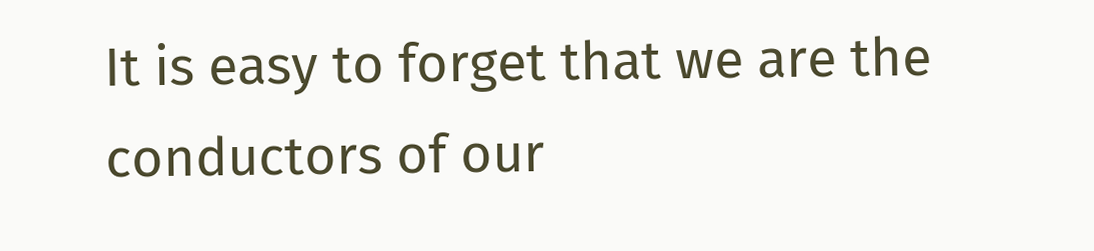It is easy to forget that we are the conductors of our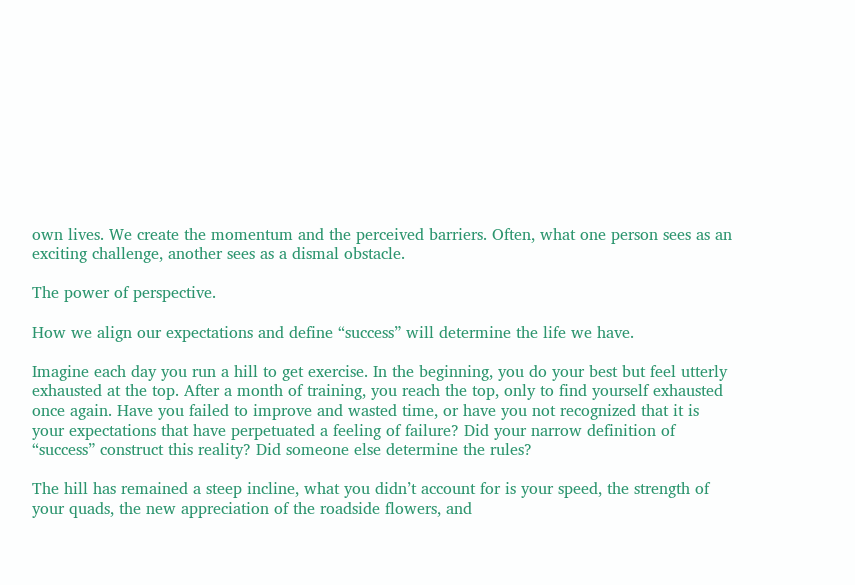own lives. We create the momentum and the perceived barriers. Often, what one person sees as an exciting challenge, another sees as a dismal obstacle.

The power of perspective.

How we align our expectations and define “success” will determine the life we have.

Imagine each day you run a hill to get exercise. In the beginning, you do your best but feel utterly exhausted at the top. After a month of training, you reach the top, only to find yourself exhausted once again. Have you failed to improve and wasted time, or have you not recognized that it is your expectations that have perpetuated a feeling of failure? Did your narrow definition of “success” construct this reality? Did someone else determine the rules?

The hill has remained a steep incline, what you didn’t account for is your speed, the strength of your quads, the new appreciation of the roadside flowers, and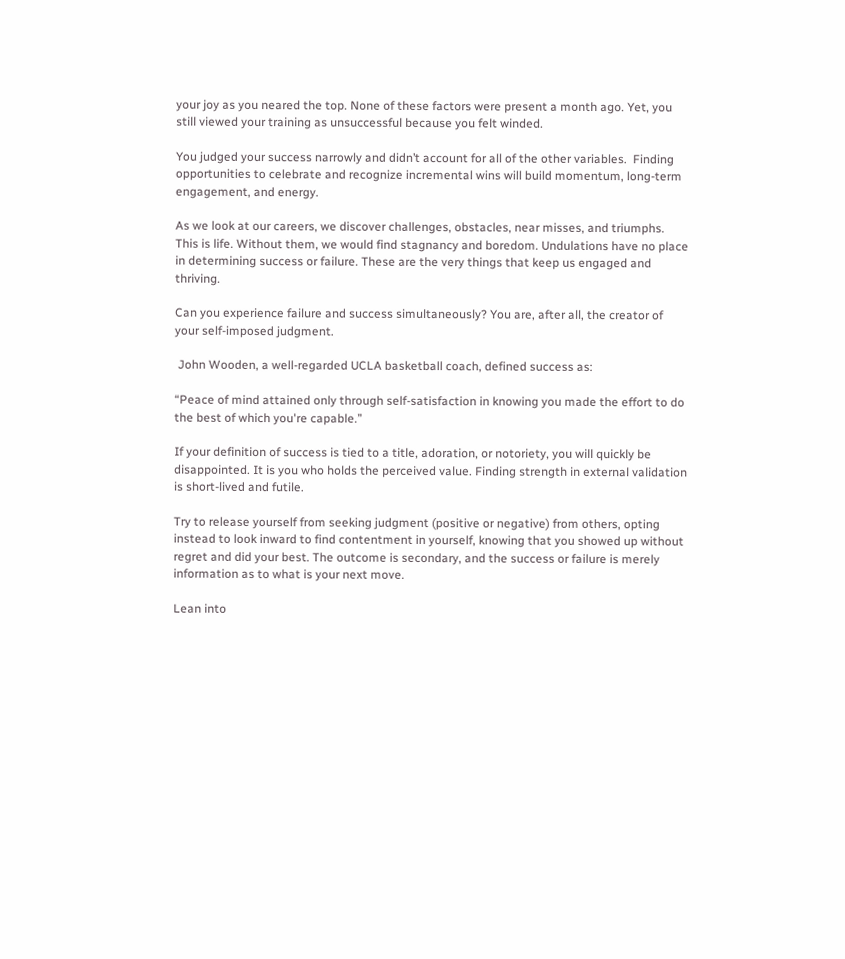your joy as you neared the top. None of these factors were present a month ago. Yet, you still viewed your training as unsuccessful because you felt winded.

You judged your success narrowly and didn’t account for all of the other variables.  Finding opportunities to celebrate and recognize incremental wins will build momentum, long-term engagement, and energy.

As we look at our careers, we discover challenges, obstacles, near misses, and triumphs. This is life. Without them, we would find stagnancy and boredom. Undulations have no place in determining success or failure. These are the very things that keep us engaged and thriving.

Can you experience failure and success simultaneously? You are, after all, the creator of your self-imposed judgment.

 John Wooden, a well-regarded UCLA basketball coach, defined success as:

“Peace of mind attained only through self-satisfaction in knowing you made the effort to do the best of which you're capable.”

If your definition of success is tied to a title, adoration, or notoriety, you will quickly be disappointed. It is you who holds the perceived value. Finding strength in external validation is short-lived and futile.

Try to release yourself from seeking judgment (positive or negative) from others, opting instead to look inward to find contentment in yourself, knowing that you showed up without regret and did your best. The outcome is secondary, and the success or failure is merely information as to what is your next move.

Lean into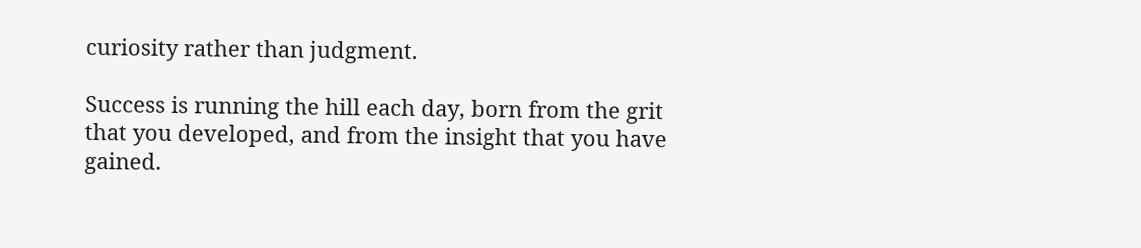curiosity rather than judgment.

Success is running the hill each day, born from the grit that you developed, and from the insight that you have gained.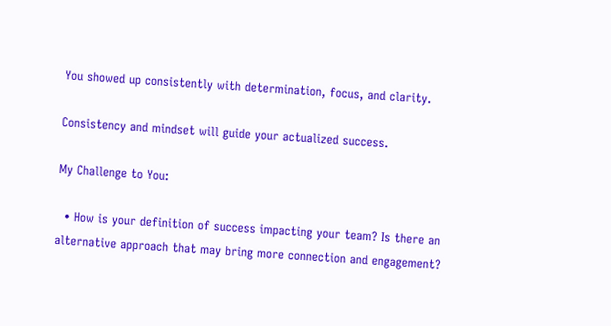You showed up consistently with determination, focus, and clarity.

Consistency and mindset will guide your actualized success.

My Challenge to You:

  • How is your definition of success impacting your team? Is there an alternative approach that may bring more connection and engagement?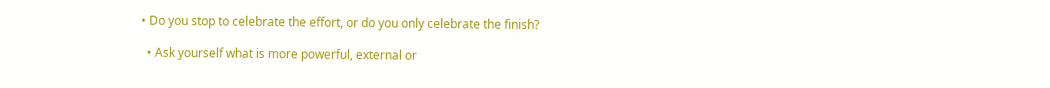• Do you stop to celebrate the effort, or do you only celebrate the finish?

  • Ask yourself what is more powerful, external or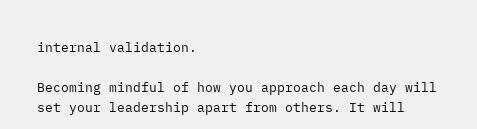internal validation.

Becoming mindful of how you approach each day will set your leadership apart from others. It will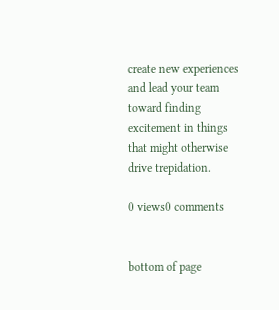create new experiences and lead your team toward finding excitement in things that might otherwise drive trepidation.

0 views0 comments


bottom of page